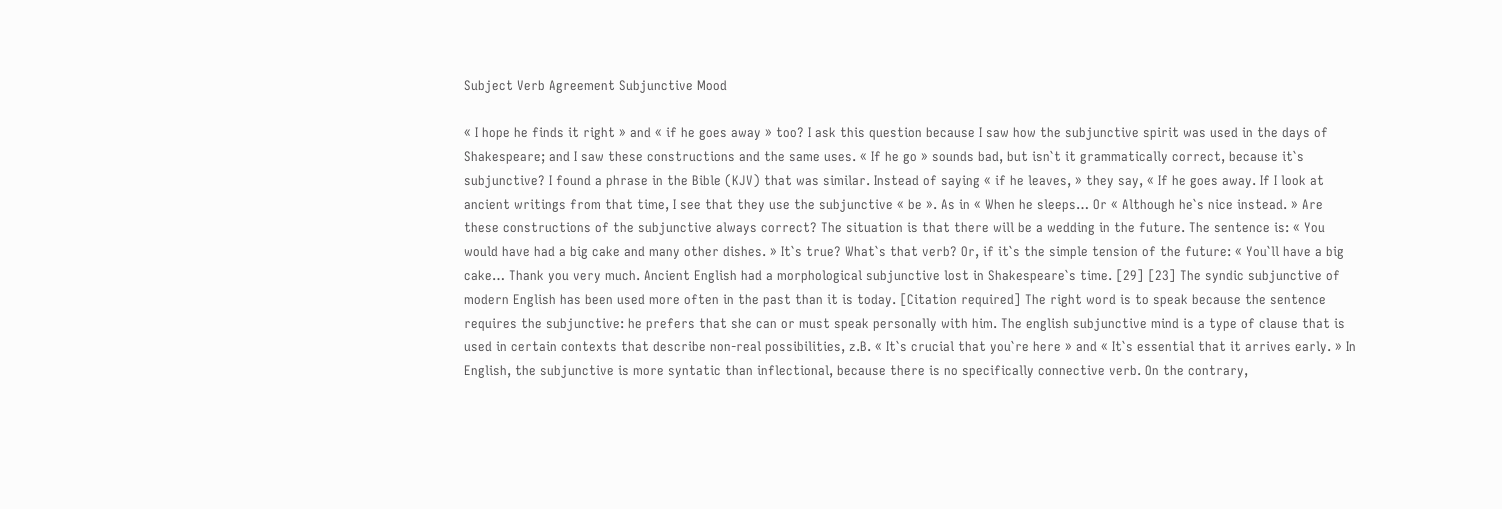Subject Verb Agreement Subjunctive Mood

« I hope he finds it right » and « if he goes away » too? I ask this question because I saw how the subjunctive spirit was used in the days of Shakespeare; and I saw these constructions and the same uses. « If he go » sounds bad, but isn`t it grammatically correct, because it`s subjunctive? I found a phrase in the Bible (KJV) that was similar. Instead of saying « if he leaves, » they say, « If he goes away. If I look at ancient writings from that time, I see that they use the subjunctive « be ». As in « When he sleeps… Or « Although he`s nice instead. » Are these constructions of the subjunctive always correct? The situation is that there will be a wedding in the future. The sentence is: « You would have had a big cake and many other dishes. » It`s true? What`s that verb? Or, if it`s the simple tension of the future: « You`ll have a big cake… Thank you very much. Ancient English had a morphological subjunctive lost in Shakespeare`s time. [29] [23] The syndic subjunctive of modern English has been used more often in the past than it is today. [Citation required] The right word is to speak because the sentence requires the subjunctive: he prefers that she can or must speak personally with him. The english subjunctive mind is a type of clause that is used in certain contexts that describe non-real possibilities, z.B. « It`s crucial that you`re here » and « It`s essential that it arrives early. » In English, the subjunctive is more syntatic than inflectional, because there is no specifically connective verb. On the contrary,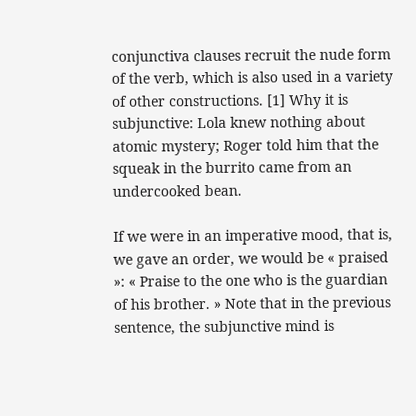conjunctiva clauses recruit the nude form of the verb, which is also used in a variety of other constructions. [1] Why it is subjunctive: Lola knew nothing about atomic mystery; Roger told him that the squeak in the burrito came from an undercooked bean.

If we were in an imperative mood, that is, we gave an order, we would be « praised »: « Praise to the one who is the guardian of his brother. » Note that in the previous sentence, the subjunctive mind is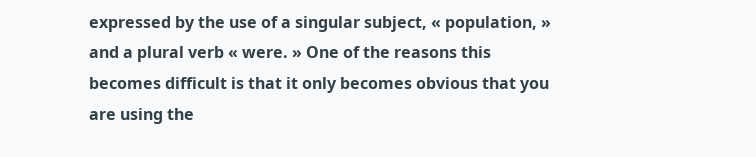expressed by the use of a singular subject, « population, » and a plural verb « were. » One of the reasons this becomes difficult is that it only becomes obvious that you are using the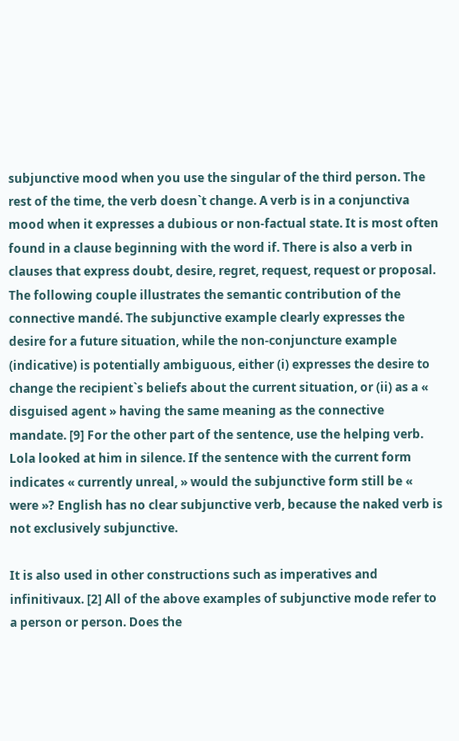subjunctive mood when you use the singular of the third person. The rest of the time, the verb doesn`t change. A verb is in a conjunctiva mood when it expresses a dubious or non-factual state. It is most often found in a clause beginning with the word if. There is also a verb in clauses that express doubt, desire, regret, request, request or proposal. The following couple illustrates the semantic contribution of the connective mandé. The subjunctive example clearly expresses the desire for a future situation, while the non-conjuncture example (indicative) is potentially ambiguous, either (i) expresses the desire to change the recipient`s beliefs about the current situation, or (ii) as a « disguised agent » having the same meaning as the connective mandate. [9] For the other part of the sentence, use the helping verb. Lola looked at him in silence. If the sentence with the current form indicates « currently unreal, » would the subjunctive form still be « were »? English has no clear subjunctive verb, because the naked verb is not exclusively subjunctive.

It is also used in other constructions such as imperatives and infinitivaux. [2] All of the above examples of subjunctive mode refer to a person or person. Does the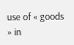use of « goods » in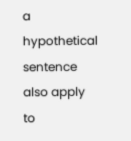a hypothetical sentence also apply to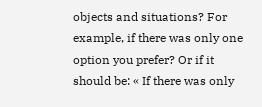objects and situations? For example, if there was only one option you prefer? Or if it should be: « If there was only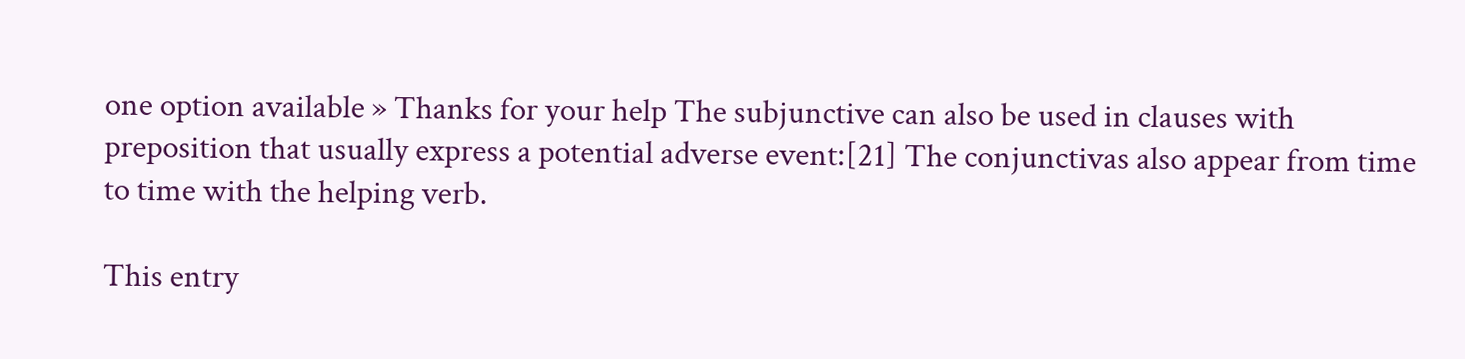one option available » Thanks for your help The subjunctive can also be used in clauses with preposition that usually express a potential adverse event:[21] The conjunctivas also appear from time to time with the helping verb.

This entry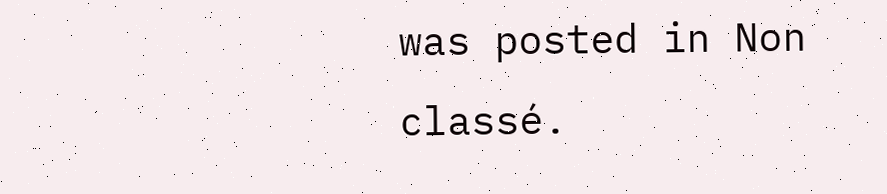was posted in Non classé.